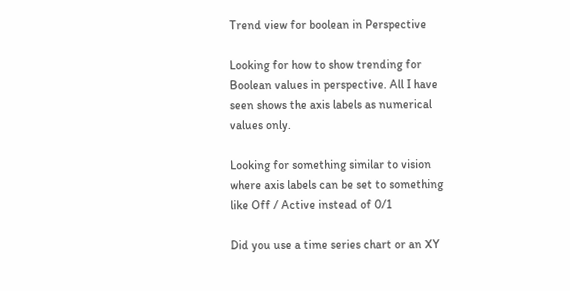Trend view for boolean in Perspective

Looking for how to show trending for Boolean values in perspective. All I have seen shows the axis labels as numerical values only.

Looking for something similar to vision where axis labels can be set to something like Off / Active instead of 0/1

Did you use a time series chart or an XY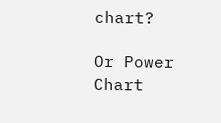chart?

Or Power Chart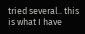tried several.. this is what I have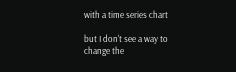with a time series chart

but I don't see a way to change the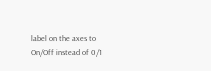label on the axes to On/Off instead of 0/1